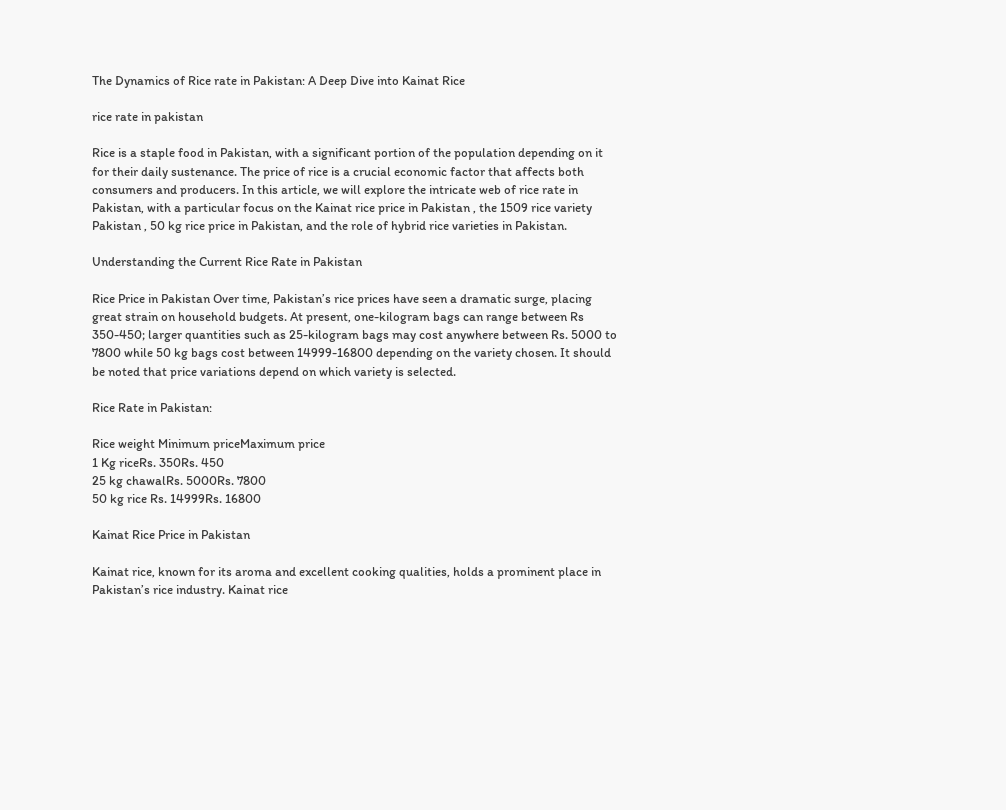The Dynamics of Rice rate in Pakistan: A Deep Dive into Kainat Rice

rice rate in pakistan

Rice is a staple food in Pakistan, with a significant portion of the population depending on it for their daily sustenance. The price of rice is a crucial economic factor that affects both consumers and producers. In this article, we will explore the intricate web of rice rate in Pakistan, with a particular focus on the Kainat rice price in Pakistan , the 1509 rice variety Pakistan , 50 kg rice price in Pakistan, and the role of hybrid rice varieties in Pakistan.

Understanding the Current Rice Rate in Pakistan

Rice Price in Pakistan Over time, Pakistan’s rice prices have seen a dramatic surge, placing great strain on household budgets. At present, one-kilogram bags can range between Rs 350-450; larger quantities such as 25-kilogram bags may cost anywhere between Rs. 5000 to 7800 while 50 kg bags cost between 14999-16800 depending on the variety chosen. It should be noted that price variations depend on which variety is selected.

Rice Rate in Pakistan:

Rice weight Minimum priceMaximum price
1 Kg riceRs. 350Rs. 450
25 kg chawalRs. 5000Rs. 7800
50 kg rice Rs. 14999Rs. 16800

Kainat Rice Price in Pakistan

Kainat rice, known for its aroma and excellent cooking qualities, holds a prominent place in Pakistan’s rice industry. Kainat rice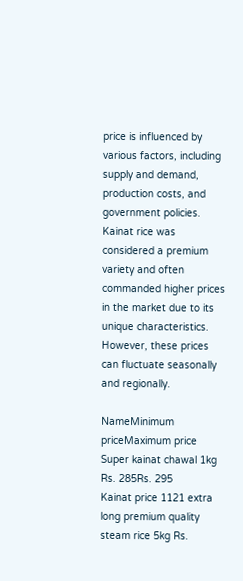price is influenced by various factors, including supply and demand, production costs, and government policies. Kainat rice was considered a premium variety and often commanded higher prices in the market due to its unique characteristics. However, these prices can fluctuate seasonally and regionally.

NameMinimum priceMaximum price
Super kainat chawal 1kg Rs. 285Rs. 295
Kainat price 1121 extra long premium quality steam rice 5kg Rs.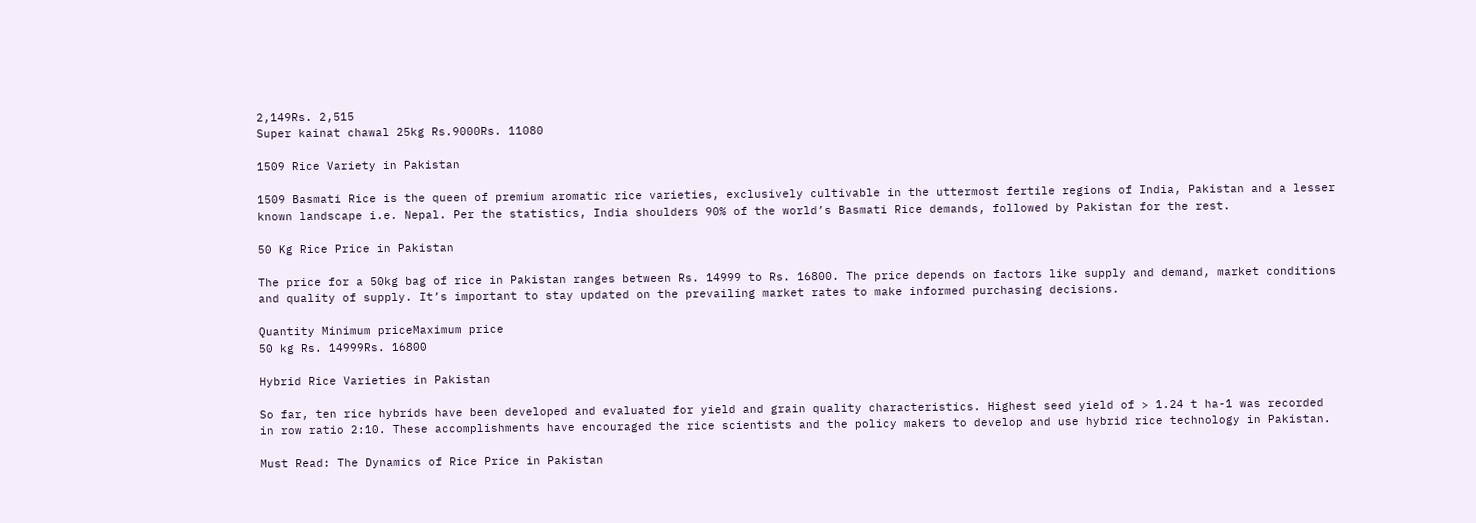2,149Rs. 2,515
Super kainat chawal 25kg Rs.9000Rs. 11080

1509 Rice Variety in Pakistan

1509 Basmati Rice is the queen of premium aromatic rice varieties, exclusively cultivable in the uttermost fertile regions of India, Pakistan and a lesser known landscape i.e. Nepal. Per the statistics, India shoulders 90% of the world’s Basmati Rice demands, followed by Pakistan for the rest.

50 Kg Rice Price in Pakistan

The price for a 50kg bag of rice in Pakistan ranges between Rs. 14999 to Rs. 16800. The price depends on factors like supply and demand, market conditions and quality of supply. It’s important to stay updated on the prevailing market rates to make informed purchasing decisions.

Quantity Minimum priceMaximum price
50 kg Rs. 14999Rs. 16800

Hybrid Rice Varieties in Pakistan

So far, ten rice hybrids have been developed and evaluated for yield and grain quality characteristics. Highest seed yield of > 1.24 t ha-1 was recorded in row ratio 2:10. These accomplishments have encouraged the rice scientists and the policy makers to develop and use hybrid rice technology in Pakistan.

Must Read: The Dynamics of Rice Price in Pakistan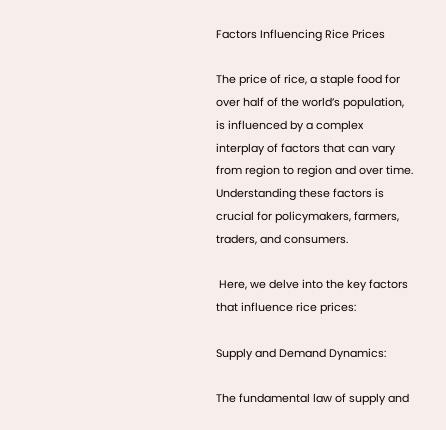Factors Influencing Rice Prices

The price of rice, a staple food for over half of the world’s population, is influenced by a complex interplay of factors that can vary from region to region and over time. Understanding these factors is crucial for policymakers, farmers, traders, and consumers.

 Here, we delve into the key factors that influence rice prices:

Supply and Demand Dynamics:

The fundamental law of supply and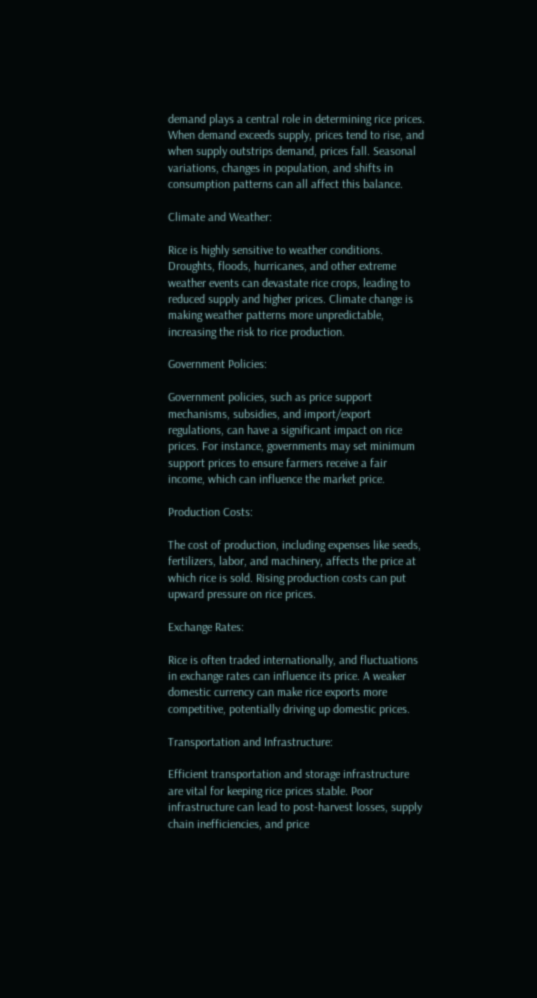demand plays a central role in determining rice prices. When demand exceeds supply, prices tend to rise, and when supply outstrips demand, prices fall. Seasonal variations, changes in population, and shifts in consumption patterns can all affect this balance.

Climate and Weather:

Rice is highly sensitive to weather conditions. Droughts, floods, hurricanes, and other extreme weather events can devastate rice crops, leading to reduced supply and higher prices. Climate change is making weather patterns more unpredictable, increasing the risk to rice production.

Government Policies:

Government policies, such as price support mechanisms, subsidies, and import/export regulations, can have a significant impact on rice prices. For instance, governments may set minimum support prices to ensure farmers receive a fair income, which can influence the market price.

Production Costs:

The cost of production, including expenses like seeds, fertilizers, labor, and machinery, affects the price at which rice is sold. Rising production costs can put upward pressure on rice prices.

Exchange Rates:

Rice is often traded internationally, and fluctuations in exchange rates can influence its price. A weaker domestic currency can make rice exports more competitive, potentially driving up domestic prices.

Transportation and Infrastructure:

Efficient transportation and storage infrastructure are vital for keeping rice prices stable. Poor infrastructure can lead to post-harvest losses, supply chain inefficiencies, and price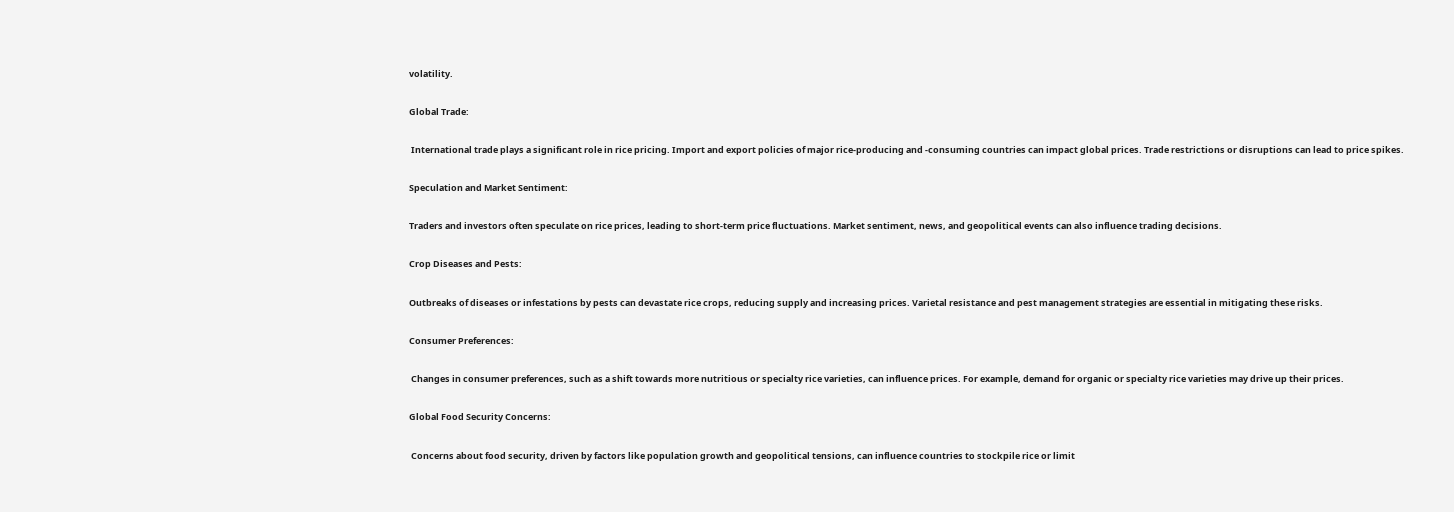volatility.

Global Trade:

 International trade plays a significant role in rice pricing. Import and export policies of major rice-producing and -consuming countries can impact global prices. Trade restrictions or disruptions can lead to price spikes.

Speculation and Market Sentiment:

Traders and investors often speculate on rice prices, leading to short-term price fluctuations. Market sentiment, news, and geopolitical events can also influence trading decisions.

Crop Diseases and Pests:

Outbreaks of diseases or infestations by pests can devastate rice crops, reducing supply and increasing prices. Varietal resistance and pest management strategies are essential in mitigating these risks.

Consumer Preferences:

 Changes in consumer preferences, such as a shift towards more nutritious or specialty rice varieties, can influence prices. For example, demand for organic or specialty rice varieties may drive up their prices.

Global Food Security Concerns:

 Concerns about food security, driven by factors like population growth and geopolitical tensions, can influence countries to stockpile rice or limit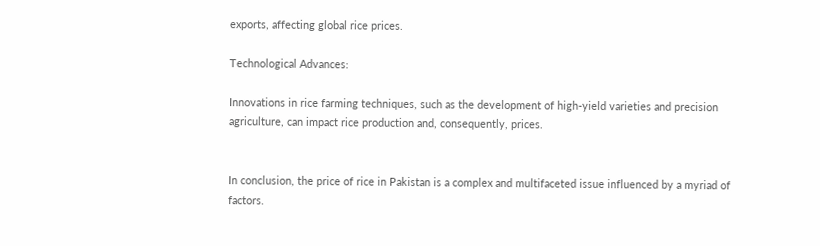exports, affecting global rice prices.

Technological Advances:

Innovations in rice farming techniques, such as the development of high-yield varieties and precision agriculture, can impact rice production and, consequently, prices.


In conclusion, the price of rice in Pakistan is a complex and multifaceted issue influenced by a myriad of factors.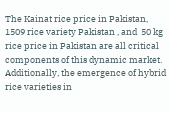The Kainat rice price in Pakistan, 1509 rice variety Pakistan , and  50 kg rice price in Pakistan are all critical components of this dynamic market. Additionally, the emergence of hybrid rice varieties in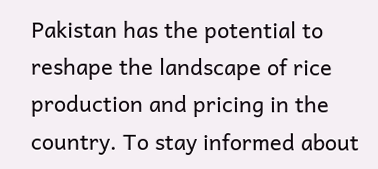Pakistan has the potential to reshape the landscape of rice production and pricing in the country. To stay informed about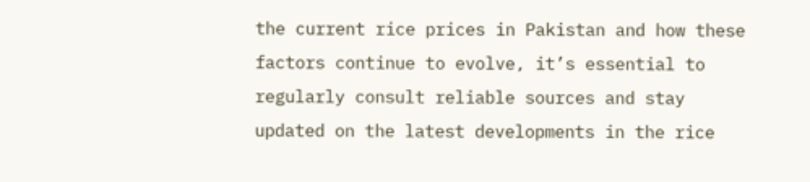the current rice prices in Pakistan and how these factors continue to evolve, it’s essential to regularly consult reliable sources and stay updated on the latest developments in the rice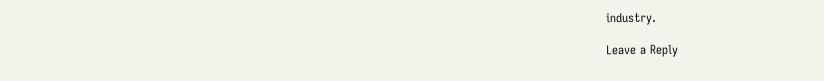industry.

Leave a Reply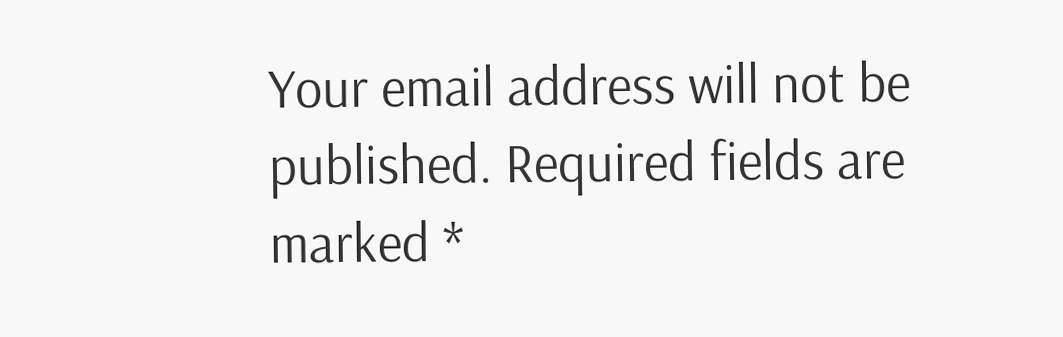Your email address will not be published. Required fields are marked *